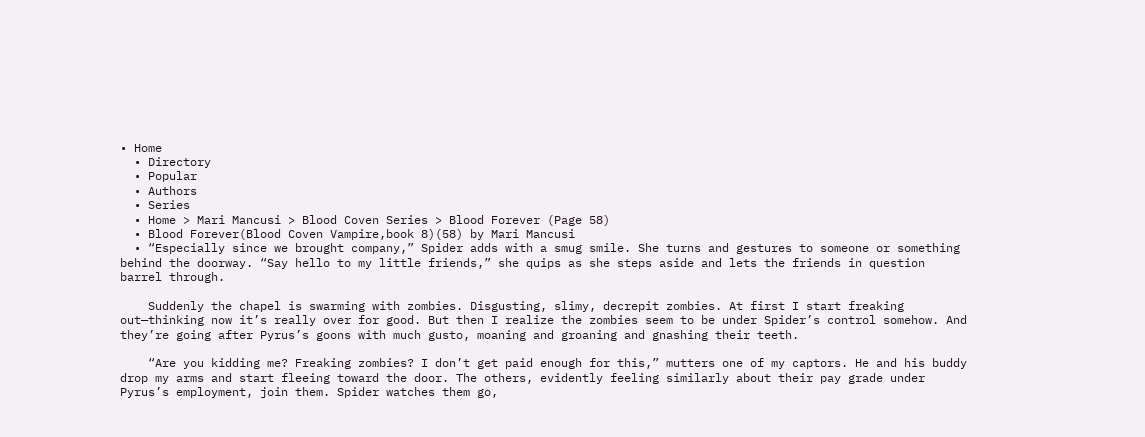• Home
  • Directory
  • Popular
  • Authors
  • Series
  • Home > Mari Mancusi > Blood Coven Series > Blood Forever (Page 58)
  • Blood Forever(Blood Coven Vampire,book 8)(58) by Mari Mancusi
  • “Especially since we brought company,” Spider adds with a smug smile. She turns and gestures to someone or something behind the doorway. “Say hello to my little friends,” she quips as she steps aside and lets the friends in question barrel through.

    Suddenly the chapel is swarming with zombies. Disgusting, slimy, decrepit zombies. At first I start freaking out—thinking now it’s really over for good. But then I realize the zombies seem to be under Spider’s control somehow. And they’re going after Pyrus’s goons with much gusto, moaning and groaning and gnashing their teeth.

    “Are you kidding me? Freaking zombies? I don’t get paid enough for this,” mutters one of my captors. He and his buddy drop my arms and start fleeing toward the door. The others, evidently feeling similarly about their pay grade under Pyrus’s employment, join them. Spider watches them go,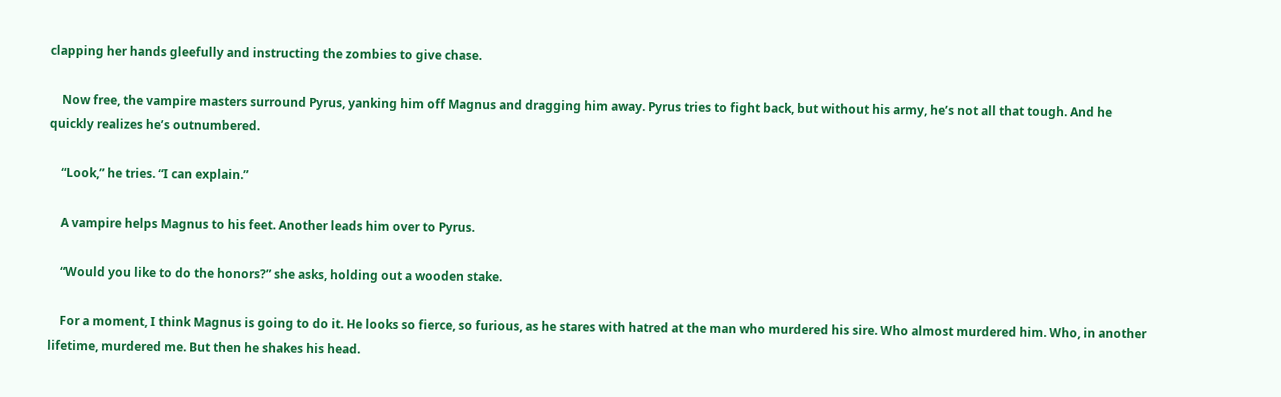clapping her hands gleefully and instructing the zombies to give chase.

    Now free, the vampire masters surround Pyrus, yanking him off Magnus and dragging him away. Pyrus tries to fight back, but without his army, he’s not all that tough. And he quickly realizes he’s outnumbered.

    “Look,” he tries. “I can explain.”

    A vampire helps Magnus to his feet. Another leads him over to Pyrus.

    “Would you like to do the honors?” she asks, holding out a wooden stake.

    For a moment, I think Magnus is going to do it. He looks so fierce, so furious, as he stares with hatred at the man who murdered his sire. Who almost murdered him. Who, in another lifetime, murdered me. But then he shakes his head.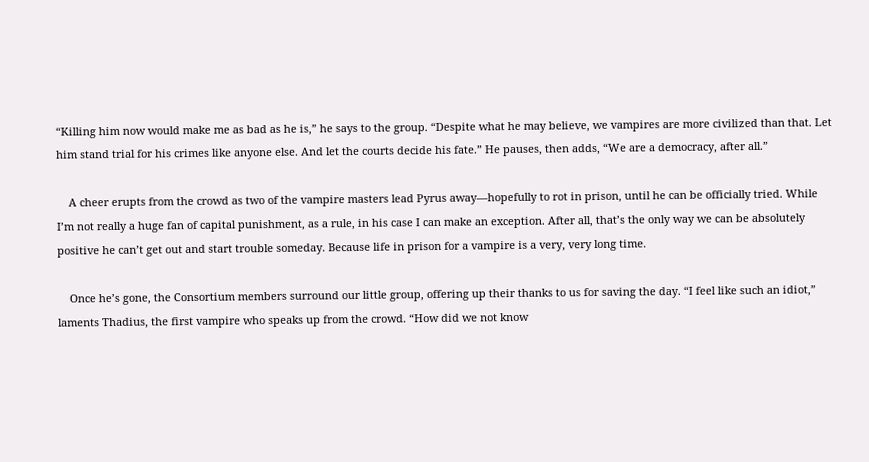“Killing him now would make me as bad as he is,” he says to the group. “Despite what he may believe, we vampires are more civilized than that. Let him stand trial for his crimes like anyone else. And let the courts decide his fate.” He pauses, then adds, “We are a democracy, after all.”

    A cheer erupts from the crowd as two of the vampire masters lead Pyrus away—hopefully to rot in prison, until he can be officially tried. While I’m not really a huge fan of capital punishment, as a rule, in his case I can make an exception. After all, that’s the only way we can be absolutely positive he can’t get out and start trouble someday. Because life in prison for a vampire is a very, very long time.

    Once he’s gone, the Consortium members surround our little group, offering up their thanks to us for saving the day. “I feel like such an idiot,” laments Thadius, the first vampire who speaks up from the crowd. “How did we not know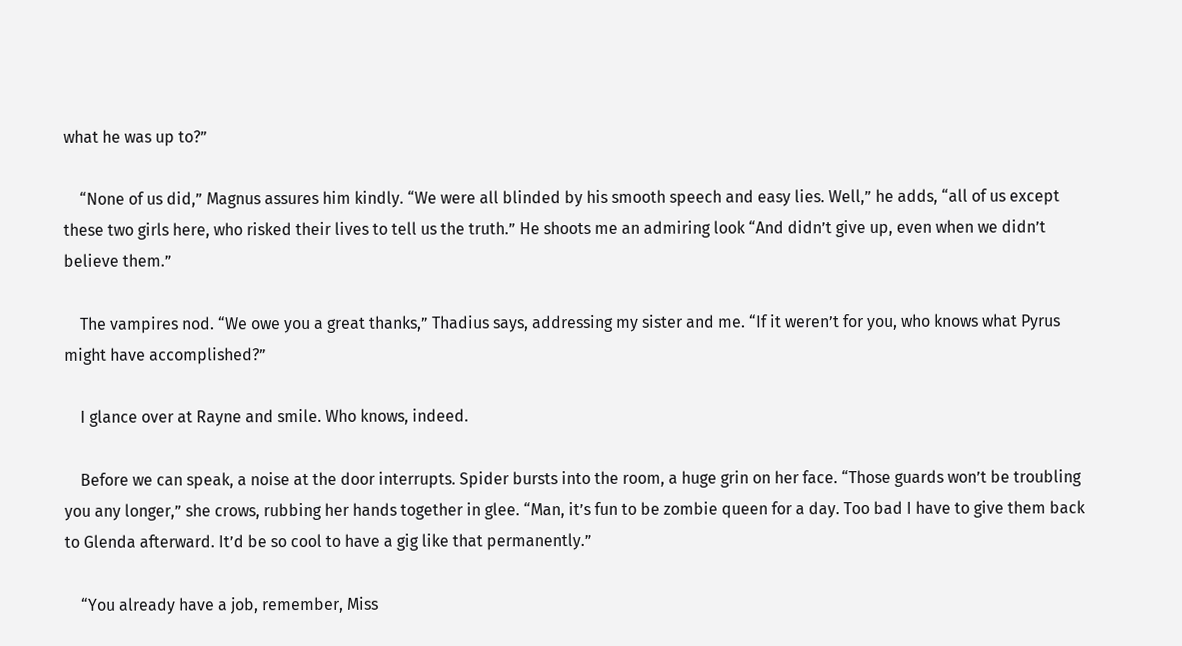what he was up to?”

    “None of us did,” Magnus assures him kindly. “We were all blinded by his smooth speech and easy lies. Well,” he adds, “all of us except these two girls here, who risked their lives to tell us the truth.” He shoots me an admiring look “And didn’t give up, even when we didn’t believe them.”

    The vampires nod. “We owe you a great thanks,” Thadius says, addressing my sister and me. “If it weren’t for you, who knows what Pyrus might have accomplished?”

    I glance over at Rayne and smile. Who knows, indeed.

    Before we can speak, a noise at the door interrupts. Spider bursts into the room, a huge grin on her face. “Those guards won’t be troubling you any longer,” she crows, rubbing her hands together in glee. “Man, it’s fun to be zombie queen for a day. Too bad I have to give them back to Glenda afterward. It’d be so cool to have a gig like that permanently.”

    “You already have a job, remember, Miss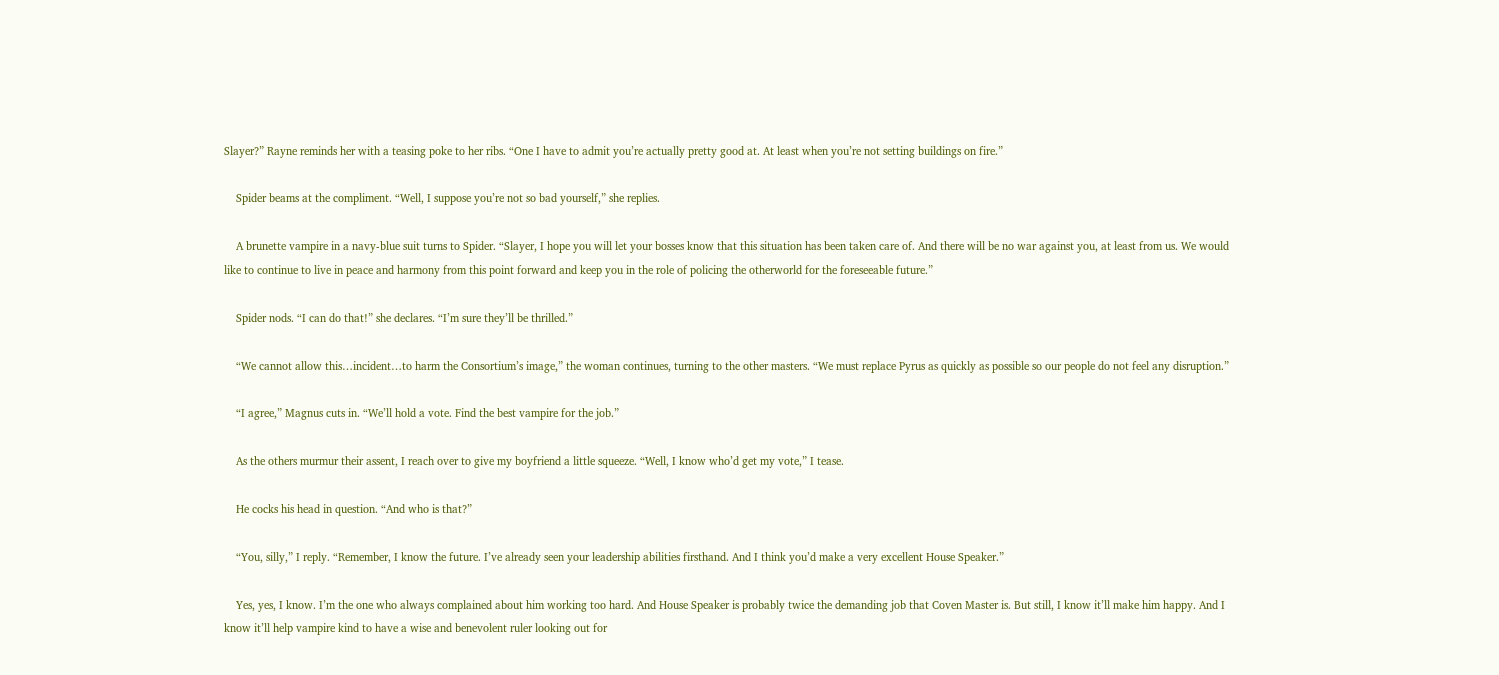Slayer?” Rayne reminds her with a teasing poke to her ribs. “One I have to admit you’re actually pretty good at. At least when you’re not setting buildings on fire.”

    Spider beams at the compliment. “Well, I suppose you’re not so bad yourself,” she replies.

    A brunette vampire in a navy-blue suit turns to Spider. “Slayer, I hope you will let your bosses know that this situation has been taken care of. And there will be no war against you, at least from us. We would like to continue to live in peace and harmony from this point forward and keep you in the role of policing the otherworld for the foreseeable future.”

    Spider nods. “I can do that!” she declares. “I’m sure they’ll be thrilled.”

    “We cannot allow this…incident…to harm the Consortium’s image,” the woman continues, turning to the other masters. “We must replace Pyrus as quickly as possible so our people do not feel any disruption.”

    “I agree,” Magnus cuts in. “We’ll hold a vote. Find the best vampire for the job.”

    As the others murmur their assent, I reach over to give my boyfriend a little squeeze. “Well, I know who’d get my vote,” I tease.

    He cocks his head in question. “And who is that?”

    “You, silly,” I reply. “Remember, I know the future. I’ve already seen your leadership abilities firsthand. And I think you’d make a very excellent House Speaker.”

    Yes, yes, I know. I’m the one who always complained about him working too hard. And House Speaker is probably twice the demanding job that Coven Master is. But still, I know it’ll make him happy. And I know it’ll help vampire kind to have a wise and benevolent ruler looking out for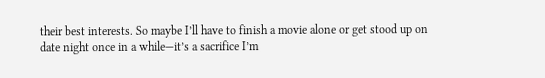their best interests. So maybe I’ll have to finish a movie alone or get stood up on date night once in a while—it’s a sacrifice I’m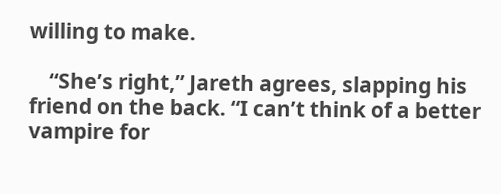willing to make.

    “She’s right,” Jareth agrees, slapping his friend on the back. “I can’t think of a better vampire for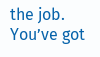the job. You’ve got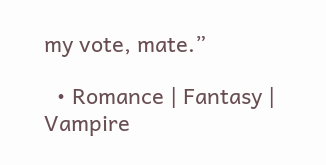my vote, mate.”

  • Romance | Fantasy | Vampire